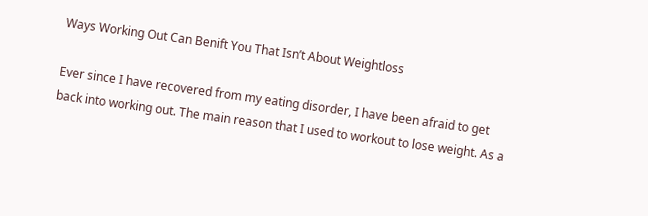Ways Working Out Can Benift You That Isn’t About Weightloss

Ever since I have recovered from my eating disorder, I have been afraid to get back into working out. The main reason that I used to workout to lose weight. As a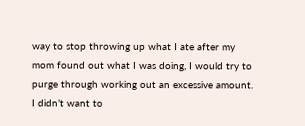way to stop throwing up what I ate after my mom found out what I was doing, I would try to purge through working out an excessive amount. I didn’t want to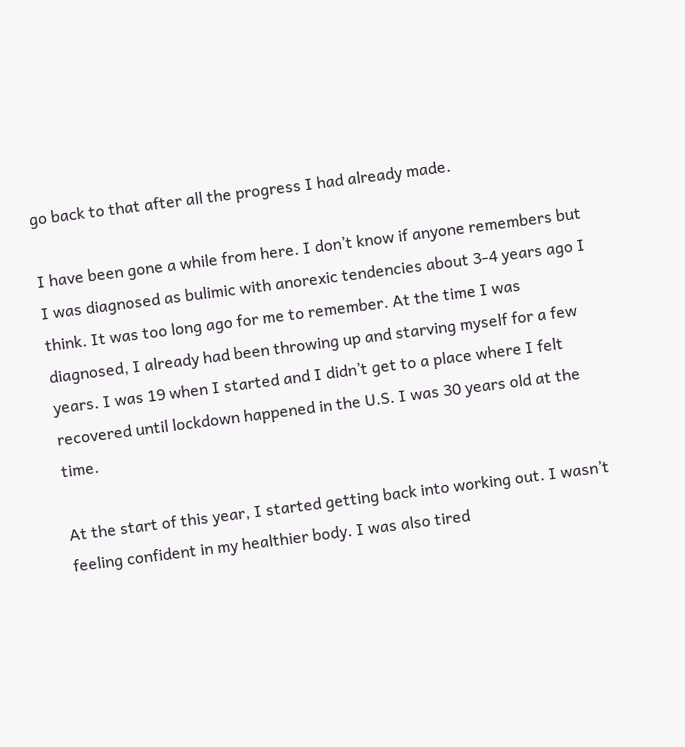go back to that after all the progress I had already made.

I have been gone a while from here. I don’t know if anyone remembers but I was diagnosed as bulimic with anorexic tendencies about 3-4 years ago I think. It was too long ago for me to remember. At the time I was diagnosed, I already had been throwing up and starving myself for a few years. I was 19 when I started and I didn’t get to a place where I felt recovered until lockdown happened in the U.S. I was 30 years old at the time.

At the start of this year, I started getting back into working out. I wasn’t feeling confident in my healthier body. I was also tired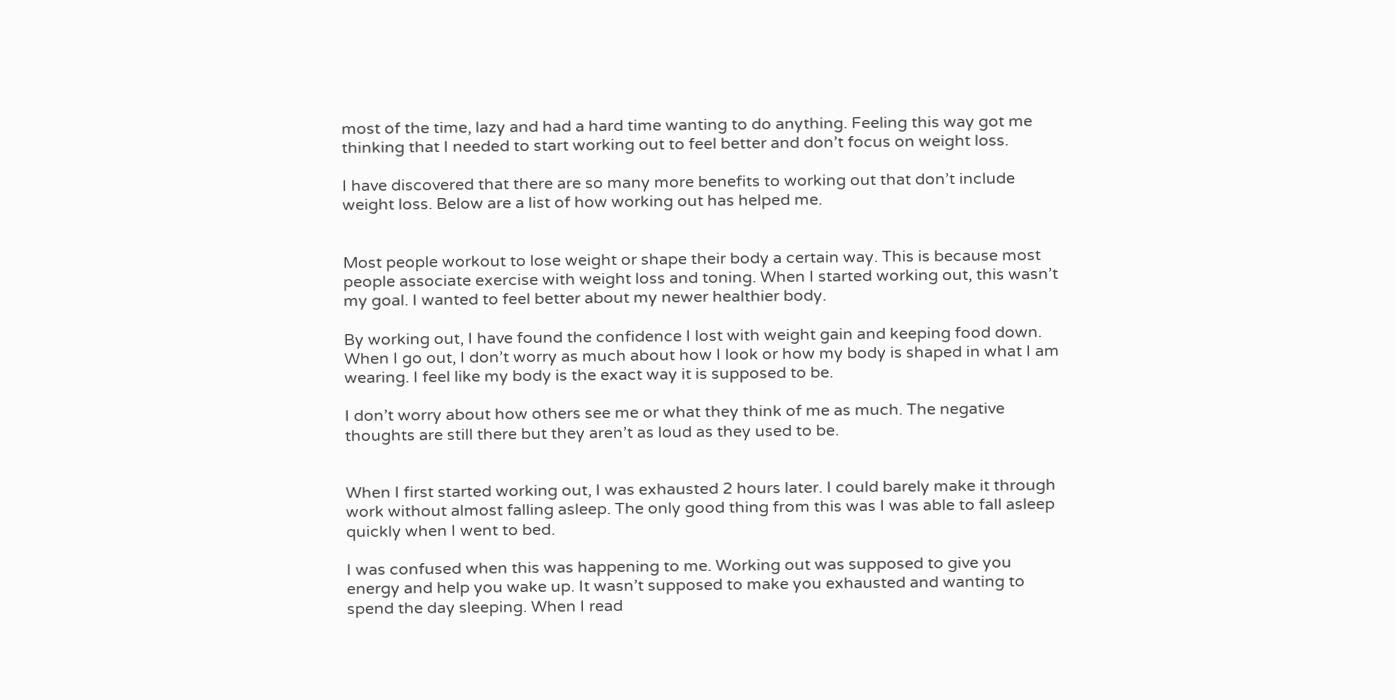most of the time, lazy and had a hard time wanting to do anything. Feeling this way got me thinking that I needed to start working out to feel better and don’t focus on weight loss.

I have discovered that there are so many more benefits to working out that don’t include weight loss. Below are a list of how working out has helped me.


Most people workout to lose weight or shape their body a certain way. This is because most people associate exercise with weight loss and toning. When I started working out, this wasn’t my goal. I wanted to feel better about my newer healthier body.

By working out, I have found the confidence I lost with weight gain and keeping food down. When I go out, I don’t worry as much about how I look or how my body is shaped in what I am wearing. I feel like my body is the exact way it is supposed to be.

I don’t worry about how others see me or what they think of me as much. The negative thoughts are still there but they aren’t as loud as they used to be.


When I first started working out, I was exhausted 2 hours later. I could barely make it through work without almost falling asleep. The only good thing from this was I was able to fall asleep quickly when I went to bed.

I was confused when this was happening to me. Working out was supposed to give you energy and help you wake up. It wasn’t supposed to make you exhausted and wanting to spend the day sleeping. When I read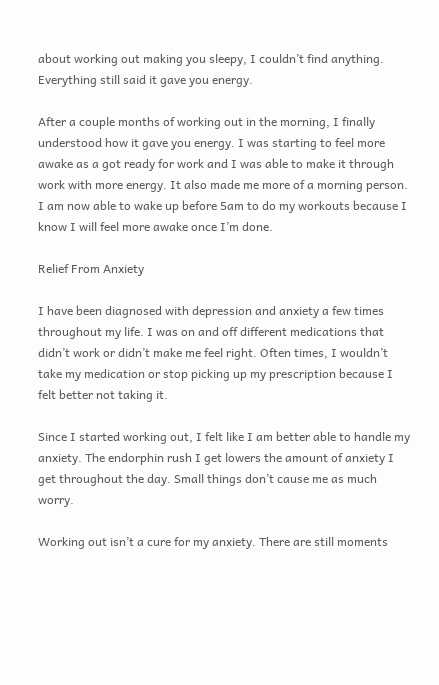about working out making you sleepy, I couldn’t find anything. Everything still said it gave you energy.

After a couple months of working out in the morning, I finally understood how it gave you energy. I was starting to feel more awake as a got ready for work and I was able to make it through work with more energy. It also made me more of a morning person. I am now able to wake up before 5am to do my workouts because I know I will feel more awake once I’m done.

Relief From Anxiety

I have been diagnosed with depression and anxiety a few times throughout my life. I was on and off different medications that didn’t work or didn’t make me feel right. Often times, I wouldn’t take my medication or stop picking up my prescription because I felt better not taking it.

Since I started working out, I felt like I am better able to handle my anxiety. The endorphin rush I get lowers the amount of anxiety I get throughout the day. Small things don’t cause me as much worry.

Working out isn’t a cure for my anxiety. There are still moments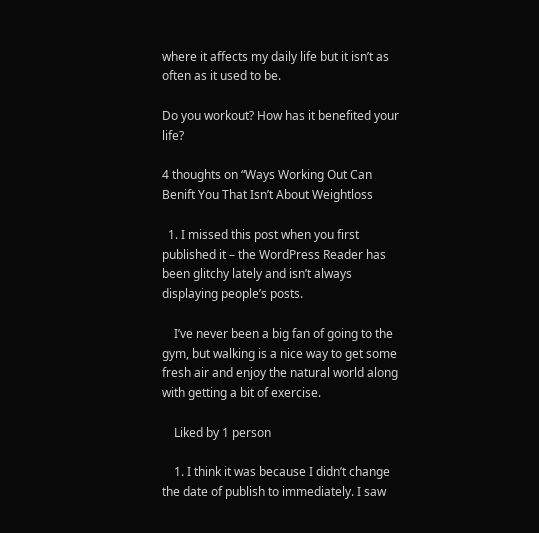where it affects my daily life but it isn’t as often as it used to be.

Do you workout? How has it benefited your life?

4 thoughts on “Ways Working Out Can Benift You That Isn’t About Weightloss

  1. I missed this post when you first published it – the WordPress Reader has been glitchy lately and isn’t always displaying people’s posts.

    I’ve never been a big fan of going to the gym, but walking is a nice way to get some fresh air and enjoy the natural world along with getting a bit of exercise.

    Liked by 1 person

    1. I think it was because I didn’t change the date of publish to immediately. I saw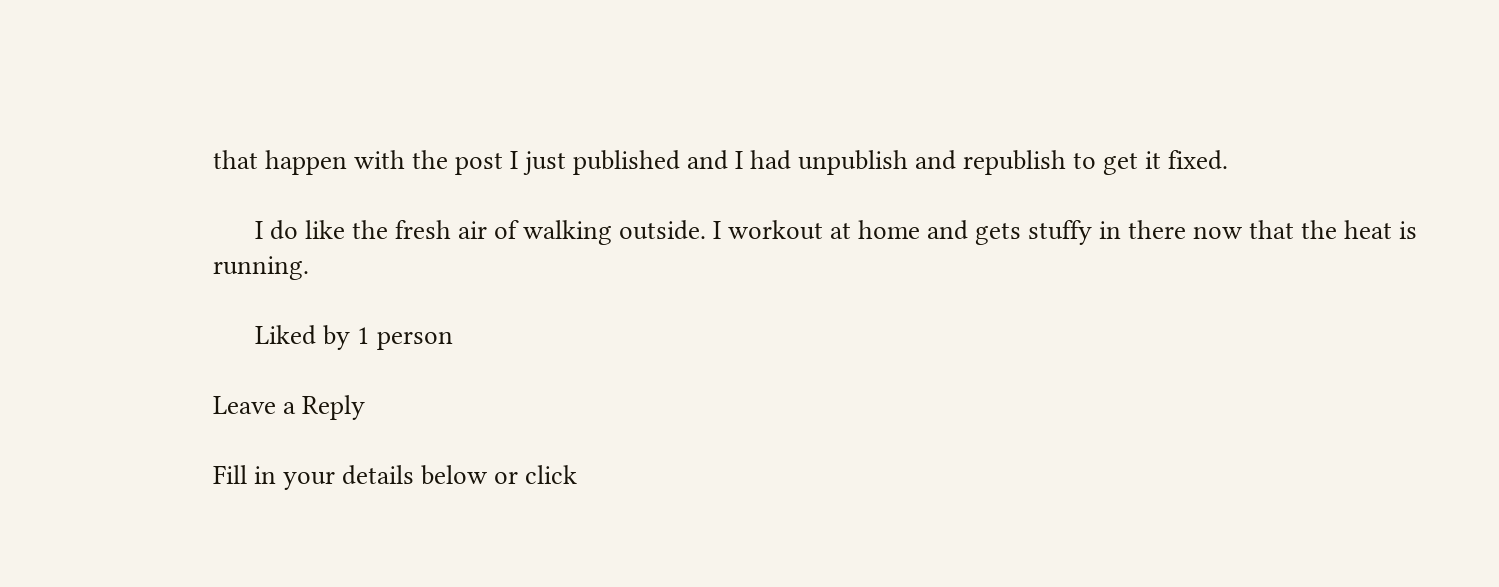that happen with the post I just published and I had unpublish and republish to get it fixed.

      I do like the fresh air of walking outside. I workout at home and gets stuffy in there now that the heat is running.

      Liked by 1 person

Leave a Reply

Fill in your details below or click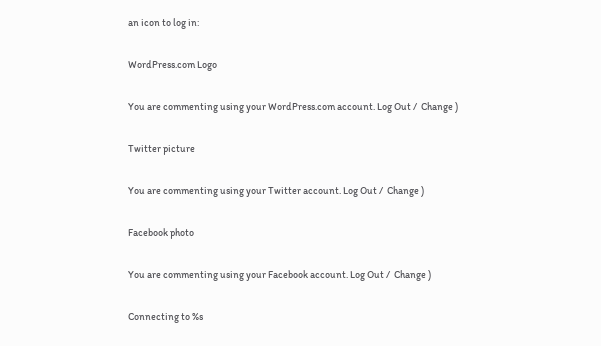an icon to log in:

WordPress.com Logo

You are commenting using your WordPress.com account. Log Out /  Change )

Twitter picture

You are commenting using your Twitter account. Log Out /  Change )

Facebook photo

You are commenting using your Facebook account. Log Out /  Change )

Connecting to %s